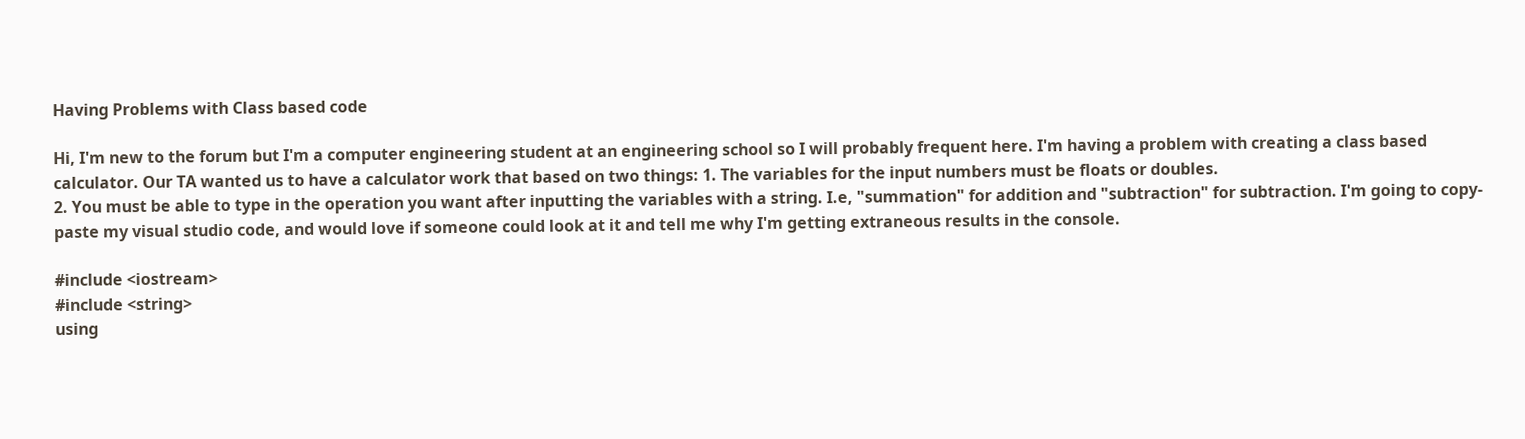Having Problems with Class based code

Hi, I'm new to the forum but I'm a computer engineering student at an engineering school so I will probably frequent here. I'm having a problem with creating a class based calculator. Our TA wanted us to have a calculator work that based on two things: 1. The variables for the input numbers must be floats or doubles.
2. You must be able to type in the operation you want after inputting the variables with a string. I.e, "summation" for addition and "subtraction" for subtraction. I'm going to copy-paste my visual studio code, and would love if someone could look at it and tell me why I'm getting extraneous results in the console.

#include <iostream>
#include <string>
using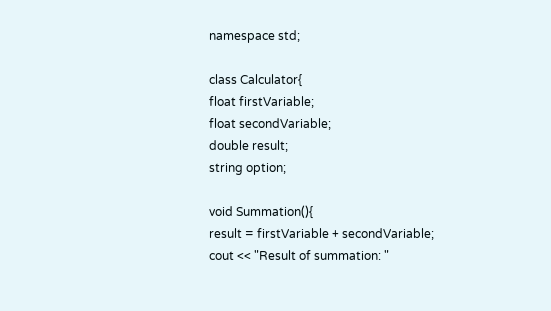namespace std;

class Calculator{
float firstVariable;
float secondVariable;
double result;
string option;

void Summation(){
result = firstVariable + secondVariable;
cout << "Result of summation: "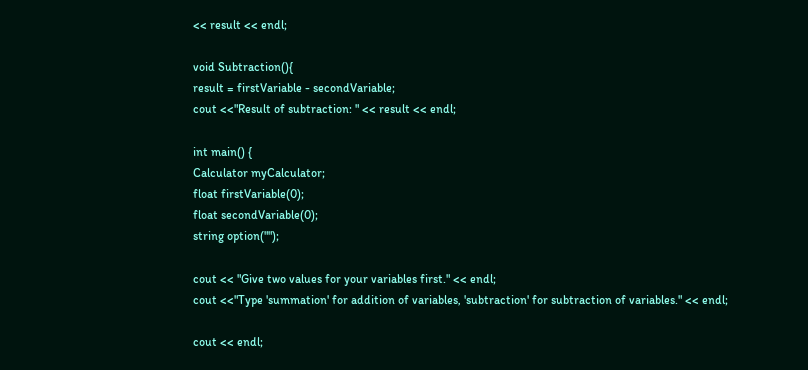<< result << endl;

void Subtraction(){
result = firstVariable - secondVariable;
cout <<"Result of subtraction: " << result << endl;

int main() {
Calculator myCalculator;
float firstVariable(0);
float secondVariable(0);
string option("");

cout << "Give two values for your variables first." << endl;
cout <<"Type 'summation' for addition of variables, 'subtraction' for subtraction of variables." << endl;

cout << endl;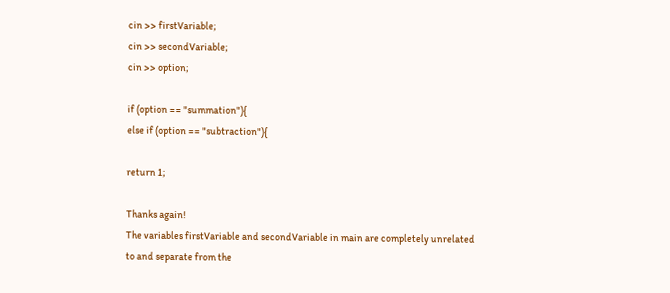cin >> firstVariable;
cin >> secondVariable;
cin >> option;

if (option == "summation"){
else if (option == "subtraction"){

return 1;

Thanks again!
The variables firstVariable and secondVariable in main are completely unrelated to and separate from the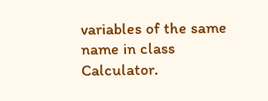variables of the same name in class Calculator.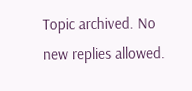Topic archived. No new replies allowed.